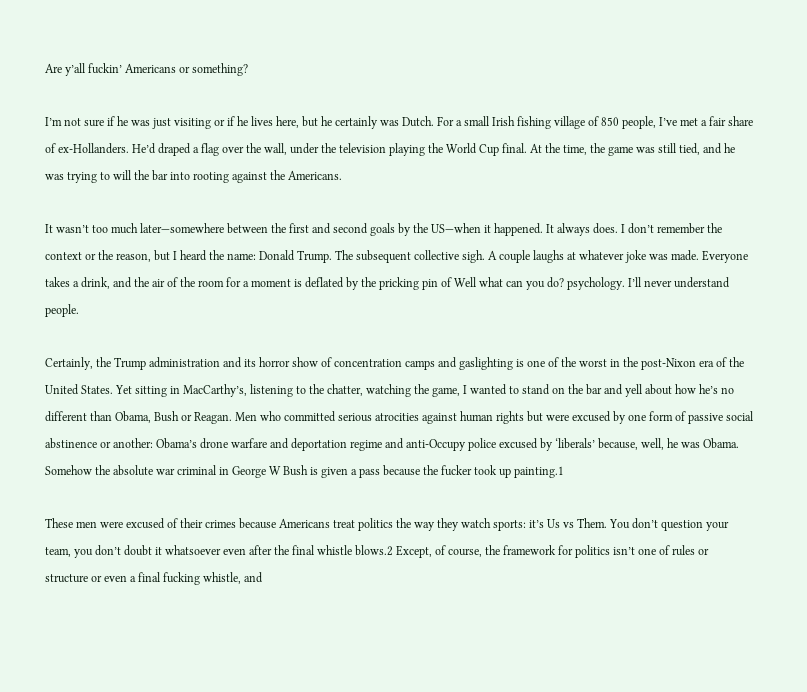Are y’all fuckin’ Americans or something?

I’m not sure if he was just visiting or if he lives here, but he certainly was Dutch. For a small Irish fishing village of 850 people, I’ve met a fair share of ex-Hollanders. He’d draped a flag over the wall, under the television playing the World Cup final. At the time, the game was still tied, and he was trying to will the bar into rooting against the Americans.

It wasn’t too much later—somewhere between the first and second goals by the US—when it happened. It always does. I don’t remember the context or the reason, but I heard the name: Donald Trump. The subsequent collective sigh. A couple laughs at whatever joke was made. Everyone takes a drink, and the air of the room for a moment is deflated by the pricking pin of Well what can you do? psychology. I’ll never understand people.

Certainly, the Trump administration and its horror show of concentration camps and gaslighting is one of the worst in the post-Nixon era of the United States. Yet sitting in MacCarthy’s, listening to the chatter, watching the game, I wanted to stand on the bar and yell about how he’s no different than Obama, Bush or Reagan. Men who committed serious atrocities against human rights but were excused by one form of passive social abstinence or another: Obama’s drone warfare and deportation regime and anti-Occupy police excused by ‘liberals’ because, well, he was Obama. Somehow the absolute war criminal in George W Bush is given a pass because the fucker took up painting.1

These men were excused of their crimes because Americans treat politics the way they watch sports: it’s Us vs Them. You don’t question your team, you don’t doubt it whatsoever even after the final whistle blows.2 Except, of course, the framework for politics isn’t one of rules or structure or even a final fucking whistle, and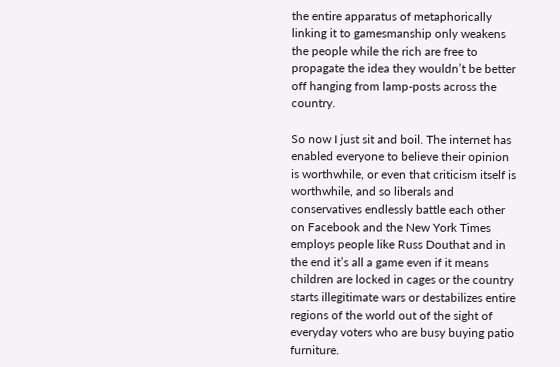the entire apparatus of metaphorically linking it to gamesmanship only weakens the people while the rich are free to propagate the idea they wouldn’t be better off hanging from lamp-posts across the country.

So now I just sit and boil. The internet has enabled everyone to believe their opinion is worthwhile, or even that criticism itself is worthwhile, and so liberals and conservatives endlessly battle each other on Facebook and the New York Times employs people like Russ Douthat and in the end it’s all a game even if it means children are locked in cages or the country starts illegitimate wars or destabilizes entire regions of the world out of the sight of everyday voters who are busy buying patio furniture.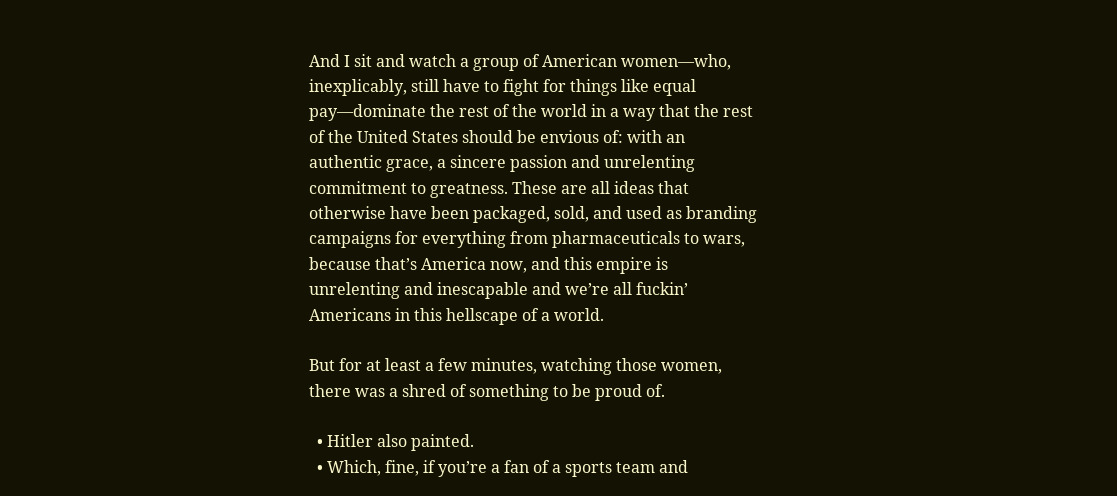And I sit and watch a group of American women—who, inexplicably, still have to fight for things like equal pay—dominate the rest of the world in a way that the rest of the United States should be envious of: with an authentic grace, a sincere passion and unrelenting commitment to greatness. These are all ideas that otherwise have been packaged, sold, and used as branding campaigns for everything from pharmaceuticals to wars, because that’s America now, and this empire is unrelenting and inescapable and we’re all fuckin’ Americans in this hellscape of a world.

But for at least a few minutes, watching those women, there was a shred of something to be proud of.

  • Hitler also painted.
  • Which, fine, if you’re a fan of a sports team and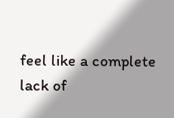feel like a complete lack of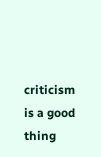criticism is a good thing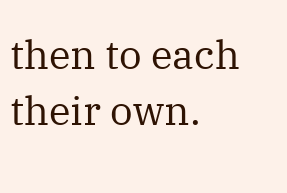then to each their own.